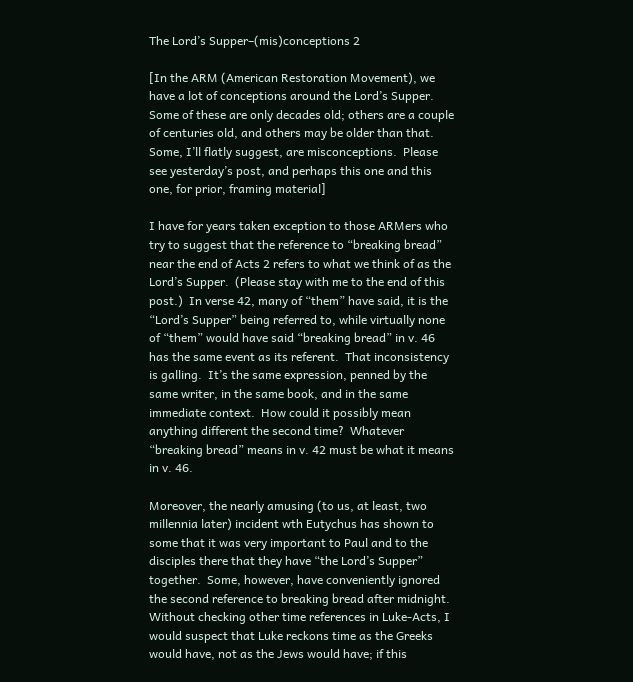The Lord’s Supper–(mis)conceptions 2

[In the ARM (American Restoration Movement), we have a lot of conceptions around the Lord’s Supper.  Some of these are only decades old; others are a couple of centuries old, and others may be older than that.  Some, I’ll flatly suggest, are misconceptions.  Please see yesterday’s post, and perhaps this one and this one, for prior, framing material]

I have for years taken exception to those ARMers who try to suggest that the reference to “breaking bread” near the end of Acts 2 refers to what we think of as the Lord’s Supper.  (Please stay with me to the end of this post.)  In verse 42, many of “them” have said, it is the “Lord’s Supper” being referred to, while virtually none of “them” would have said “breaking bread” in v. 46 has the same event as its referent.  That inconsistency is galling.  It’s the same expression, penned by the same writer, in the same book, and in the same immediate context.  How could it possibly mean anything different the second time?  Whatever “breaking bread” means in v. 42 must be what it means in v. 46.

Moreover, the nearly amusing (to us, at least, two millennia later) incident wth Eutychus has shown to some that it was very important to Paul and to the disciples there that they have “the Lord’s Supper” together.  Some, however, have conveniently ignored the second reference to breaking bread after midnight. Without checking other time references in Luke-Acts, I would suspect that Luke reckons time as the Greeks would have, not as the Jews would have; if this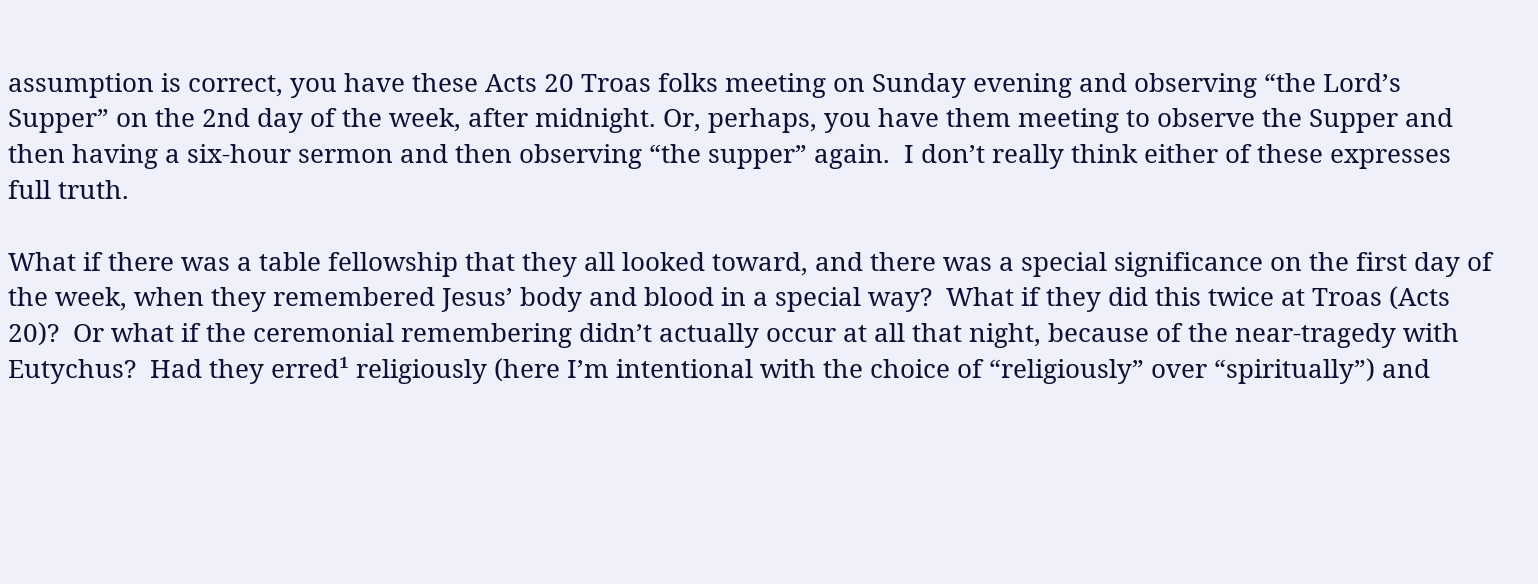assumption is correct, you have these Acts 20 Troas folks meeting on Sunday evening and observing “the Lord’s Supper” on the 2nd day of the week, after midnight. Or, perhaps, you have them meeting to observe the Supper and then having a six-hour sermon and then observing “the supper” again.  I don’t really think either of these expresses full truth.

What if there was a table fellowship that they all looked toward, and there was a special significance on the first day of the week, when they remembered Jesus’ body and blood in a special way?  What if they did this twice at Troas (Acts 20)?  Or what if the ceremonial remembering didn’t actually occur at all that night, because of the near-tragedy with Eutychus?  Had they erred¹ religiously (here I’m intentional with the choice of “religiously” over “spiritually”) and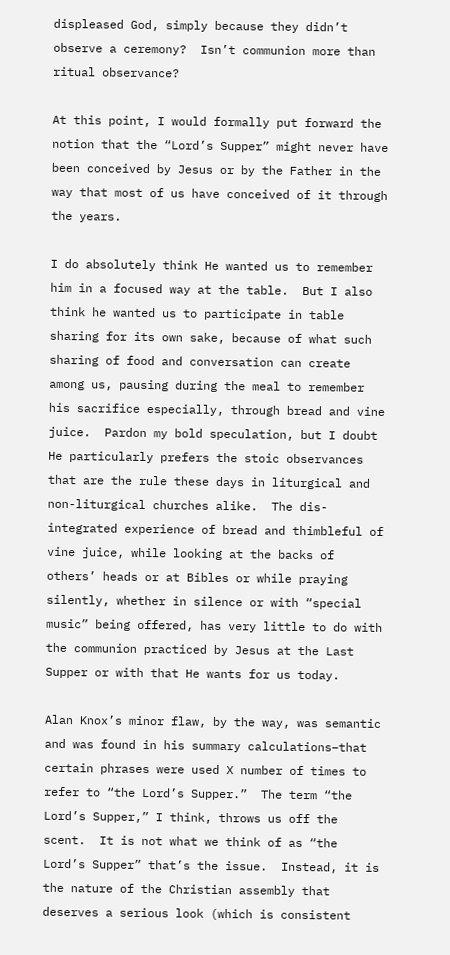displeased God, simply because they didn’t observe a ceremony?  Isn’t communion more than ritual observance?

At this point, I would formally put forward the notion that the “Lord’s Supper” might never have been conceived by Jesus or by the Father in the way that most of us have conceived of it through the years.

I do absolutely think He wanted us to remember him in a focused way at the table.  But I also think he wanted us to participate in table sharing for its own sake, because of what such sharing of food and conversation can create among us, pausing during the meal to remember his sacrifice especially, through bread and vine juice.  Pardon my bold speculation, but I doubt He particularly prefers the stoic observances that are the rule these days in liturgical and non-liturgical churches alike.  The dis-integrated experience of bread and thimbleful of vine juice, while looking at the backs of others’ heads or at Bibles or while praying silently, whether in silence or with “special music” being offered, has very little to do with the communion practiced by Jesus at the Last Supper or with that He wants for us today.

Alan Knox’s minor flaw, by the way, was semantic and was found in his summary calculations–that certain phrases were used X number of times to refer to “the Lord’s Supper.”  The term “the Lord’s Supper,” I think, throws us off the scent.  It is not what we think of as “the Lord’s Supper” that’s the issue.  Instead, it is the nature of the Christian assembly that deserves a serious look (which is consistent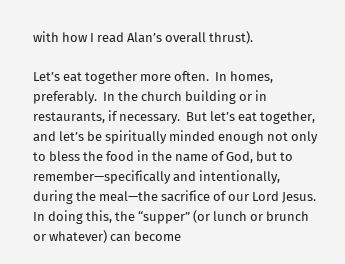with how I read Alan’s overall thrust).

Let’s eat together more often.  In homes, preferably.  In the church building or in restaurants, if necessary.  But let’s eat together, and let’s be spiritually minded enough not only to bless the food in the name of God, but to remember—specifically and intentionally, during the meal—the sacrifice of our Lord Jesus.  In doing this, the “supper” (or lunch or brunch or whatever) can become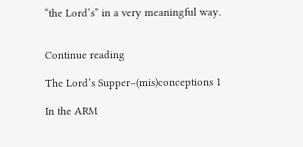“the Lord’s” in a very meaningful way.


Continue reading

The Lord’s Supper–(mis)conceptions 1

In the ARM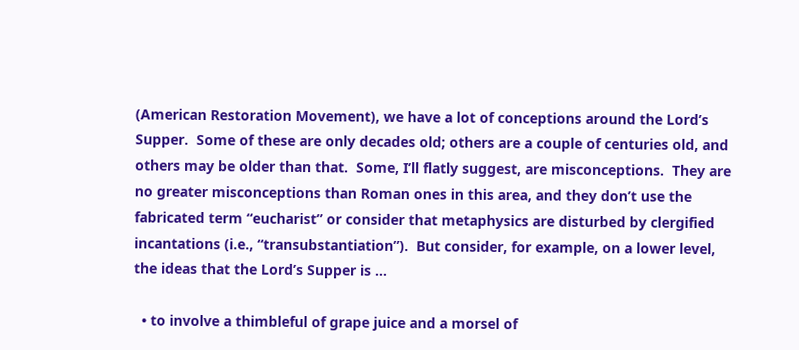(American Restoration Movement), we have a lot of conceptions around the Lord’s Supper.  Some of these are only decades old; others are a couple of centuries old, and others may be older than that.  Some, I’ll flatly suggest, are misconceptions.  They are no greater misconceptions than Roman ones in this area, and they don’t use the fabricated term “eucharist” or consider that metaphysics are disturbed by clergified incantations (i.e., “transubstantiation”).  But consider, for example, on a lower level, the ideas that the Lord’s Supper is …

  • to involve a thimbleful of grape juice and a morsel of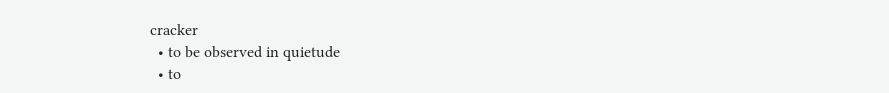cracker
  • to be observed in quietude
  • to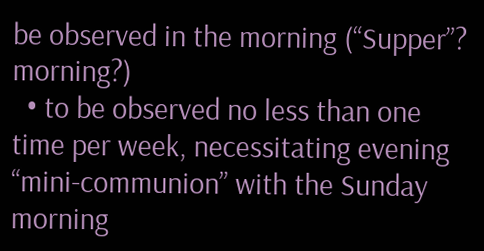be observed in the morning (“Supper”? morning?)
  • to be observed no less than one time per week, necessitating evening “mini-communion” with the Sunday morning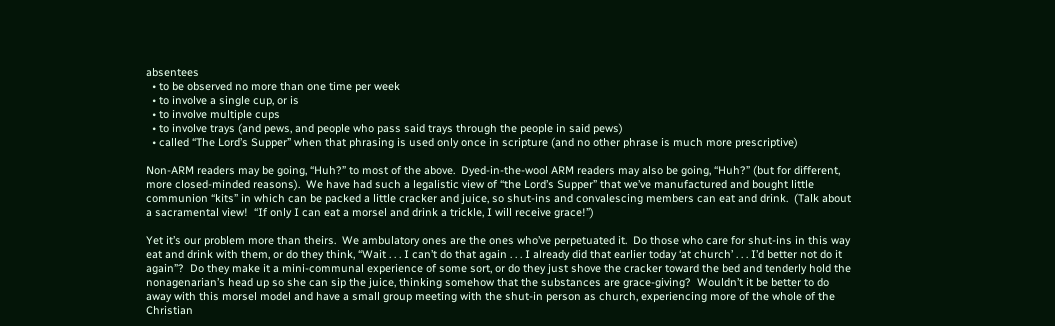absentees
  • to be observed no more than one time per week
  • to involve a single cup, or is
  • to involve multiple cups
  • to involve trays (and pews, and people who pass said trays through the people in said pews)
  • called “The Lord’s Supper” when that phrasing is used only once in scripture (and no other phrase is much more prescriptive)

Non-ARM readers may be going, “Huh?” to most of the above.  Dyed-in-the-wool ARM readers may also be going, “Huh?” (but for different, more closed-minded reasons).  We have had such a legalistic view of “the Lord’s Supper” that we’ve manufactured and bought little communion “kits” in which can be packed a little cracker and juice, so shut-ins and convalescing members can eat and drink.  (Talk about a sacramental view!  “If only I can eat a morsel and drink a trickle, I will receive grace!”)

Yet it’s our problem more than theirs.  We ambulatory ones are the ones who’ve perpetuated it.  Do those who care for shut-ins in this way eat and drink with them, or do they think, “Wait . . . I can’t do that again . . . I already did that earlier today ‘at church’ . . . I’d better not do it again”?  Do they make it a mini-communal experience of some sort, or do they just shove the cracker toward the bed and tenderly hold the nonagenarian’s head up so she can sip the juice, thinking somehow that the substances are grace-giving?  Wouldn’t it be better to do away with this morsel model and have a small group meeting with the shut-in person as church, experiencing more of the whole of the Christian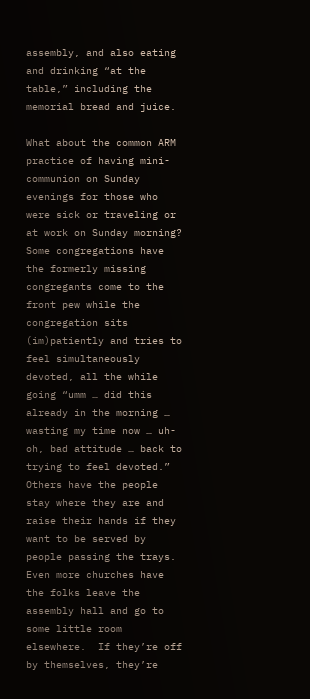assembly, and also eating and drinking “at the table,” including the memorial bread and juice.

What about the common ARM practice of having mini-communion on Sunday evenings for those who were sick or traveling or at work on Sunday morning?  Some congregations have the formerly missing congregants come to the front pew while the congregation sits (im)patiently and tries to feel simultaneously devoted, all the while going “umm … did this already in the morning … wasting my time now … uh-oh, bad attitude … back to trying to feel devoted.”  Others have the people stay where they are and raise their hands if they want to be served by people passing the trays.  Even more churches have the folks leave the assembly hall and go to some little room elsewhere.  If they’re off by themselves, they’re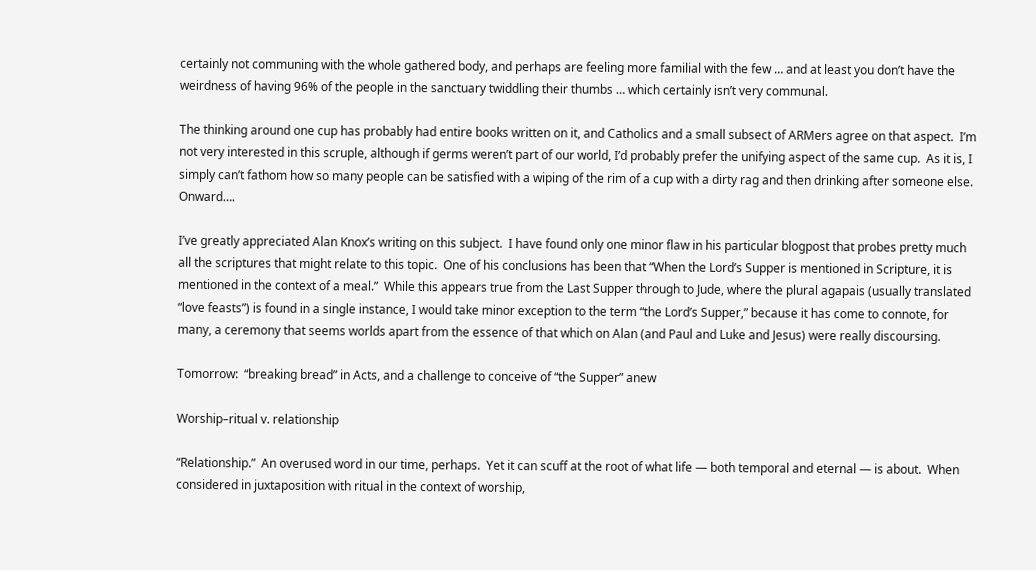certainly not communing with the whole gathered body, and perhaps are feeling more familial with the few … and at least you don’t have the weirdness of having 96% of the people in the sanctuary twiddling their thumbs … which certainly isn’t very communal.

The thinking around one cup has probably had entire books written on it, and Catholics and a small subsect of ARMers agree on that aspect.  I’m not very interested in this scruple, although if germs weren’t part of our world, I’d probably prefer the unifying aspect of the same cup.  As it is, I simply can’t fathom how so many people can be satisfied with a wiping of the rim of a cup with a dirty rag and then drinking after someone else.  Onward….

I’ve greatly appreciated Alan Knox’s writing on this subject.  I have found only one minor flaw in his particular blogpost that probes pretty much all the scriptures that might relate to this topic.  One of his conclusions has been that “When the Lord’s Supper is mentioned in Scripture, it is mentioned in the context of a meal.”  While this appears true from the Last Supper through to Jude, where the plural agapais (usually translated “love feasts”) is found in a single instance, I would take minor exception to the term “the Lord’s Supper,” because it has come to connote, for many, a ceremony that seems worlds apart from the essence of that which on Alan (and Paul and Luke and Jesus) were really discoursing.

Tomorrow:  “breaking bread” in Acts, and a challenge to conceive of “the Supper” anew

Worship–ritual v. relationship

“Relationship.”  An overused word in our time, perhaps.  Yet it can scuff at the root of what life — both temporal and eternal — is about.  When considered in juxtaposition with ritual in the context of worship,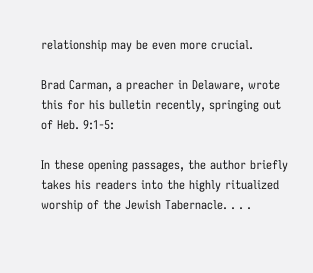relationship may be even more crucial.

Brad Carman, a preacher in Delaware, wrote this for his bulletin recently, springing out of Heb. 9:1-5:

In these opening passages, the author briefly takes his readers into the highly ritualized worship of the Jewish Tabernacle. . . .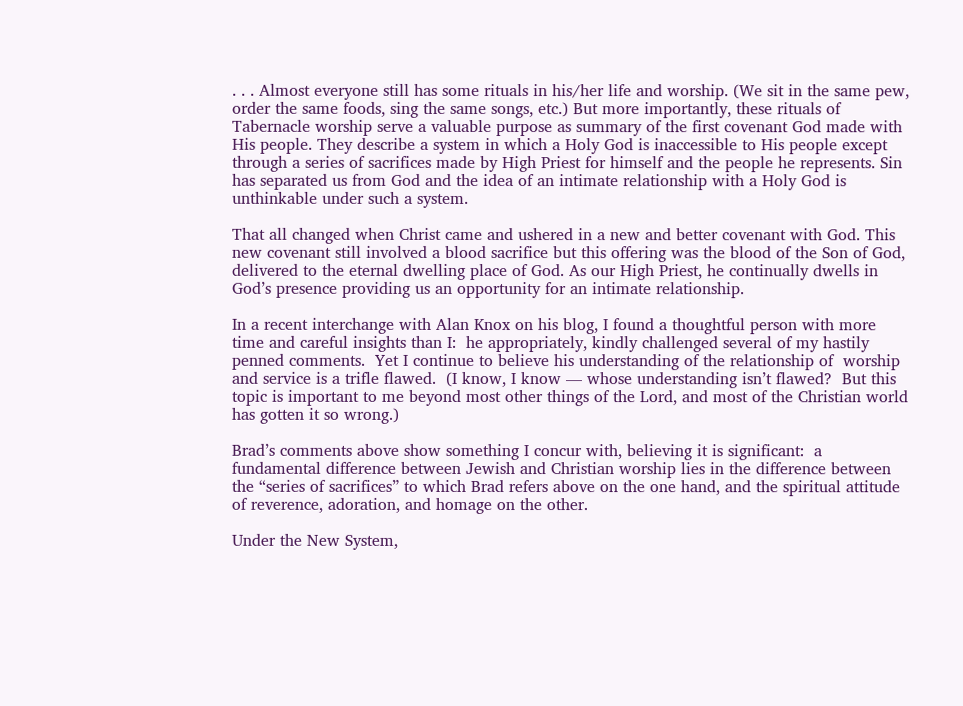. . . Almost everyone still has some rituals in his/her life and worship. (We sit in the same pew, order the same foods, sing the same songs, etc.) But more importantly, these rituals of Tabernacle worship serve a valuable purpose as summary of the first covenant God made with His people. They describe a system in which a Holy God is inaccessible to His people except through a series of sacrifices made by High Priest for himself and the people he represents. Sin has separated us from God and the idea of an intimate relationship with a Holy God is unthinkable under such a system.

That all changed when Christ came and ushered in a new and better covenant with God. This new covenant still involved a blood sacrifice but this offering was the blood of the Son of God, delivered to the eternal dwelling place of God. As our High Priest, he continually dwells in God’s presence providing us an opportunity for an intimate relationship.

In a recent interchange with Alan Knox on his blog, I found a thoughtful person with more time and careful insights than I:  he appropriately, kindly challenged several of my hastily penned comments.  Yet I continue to believe his understanding of the relationship of  worship and service is a trifle flawed.  (I know, I know — whose understanding isn’t flawed?  But this topic is important to me beyond most other things of the Lord, and most of the Christian world has gotten it so wrong.)

Brad’s comments above show something I concur with, believing it is significant:  a fundamental difference between Jewish and Christian worship lies in the difference between the “series of sacrifices” to which Brad refers above on the one hand, and the spiritual attitude of reverence, adoration, and homage on the other.

Under the New System,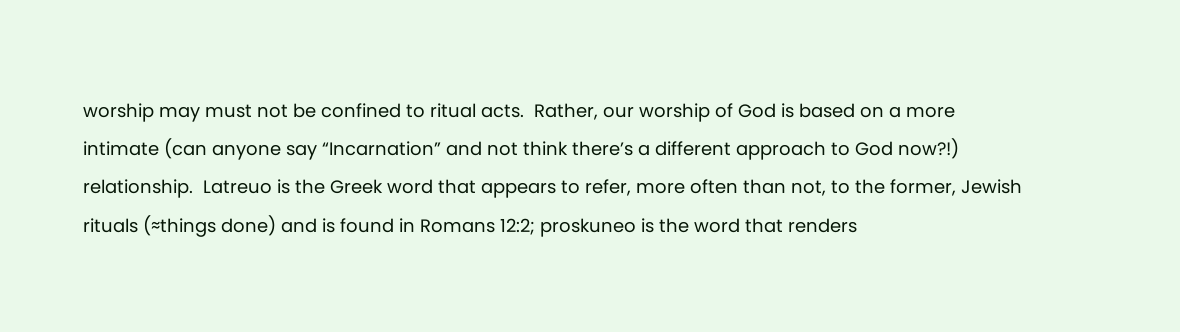worship may must not be confined to ritual acts.  Rather, our worship of God is based on a more intimate (can anyone say “Incarnation” and not think there’s a different approach to God now?!) relationship.  Latreuo is the Greek word that appears to refer, more often than not, to the former, Jewish rituals (≈things done) and is found in Romans 12:2; proskuneo is the word that renders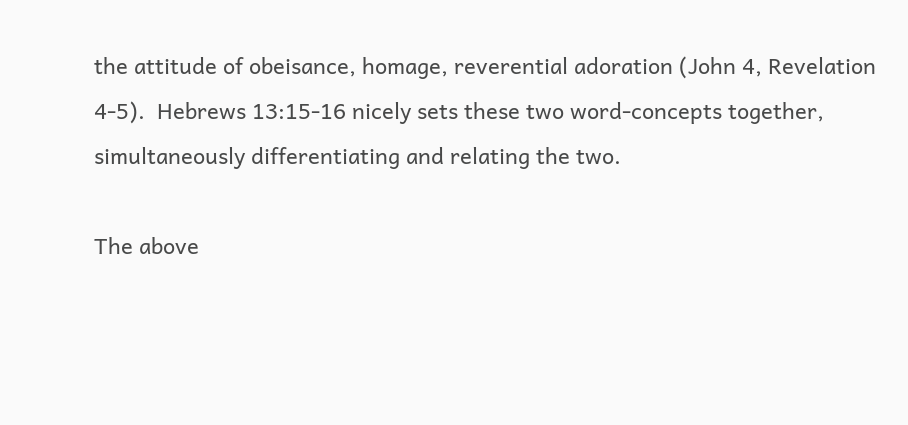the attitude of obeisance, homage, reverential adoration (John 4, Revelation 4-5).  Hebrews 13:15-16 nicely sets these two word-concepts together, simultaneously differentiating and relating the two.

The above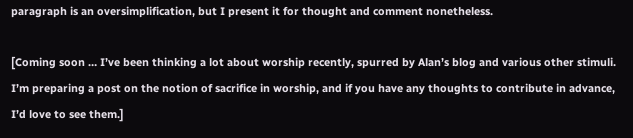paragraph is an oversimplification, but I present it for thought and comment nonetheless.

[Coming soon … I’ve been thinking a lot about worship recently, spurred by Alan’s blog and various other stimuli.  I’m preparing a post on the notion of sacrifice in worship, and if you have any thoughts to contribute in advance, I’d love to see them.]